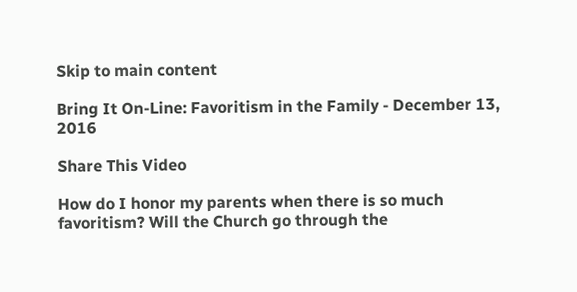Skip to main content

Bring It On-Line: Favoritism in the Family - December 13, 2016

Share This Video

How do I honor my parents when there is so much favoritism? Will the Church go through the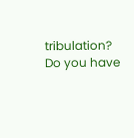tribulation? Do you have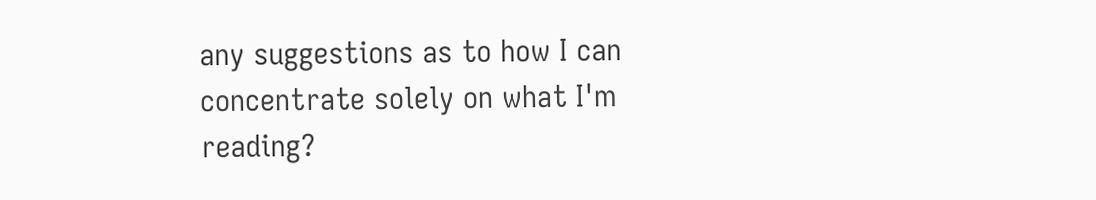any suggestions as to how I can concentrate solely on what I'm reading?